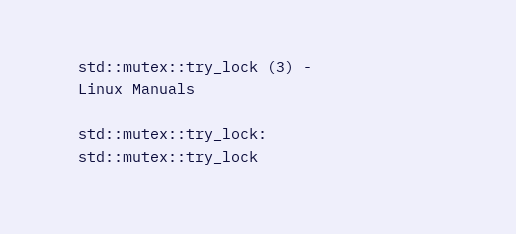std::mutex::try_lock (3) - Linux Manuals

std::mutex::try_lock: std::mutex::try_lock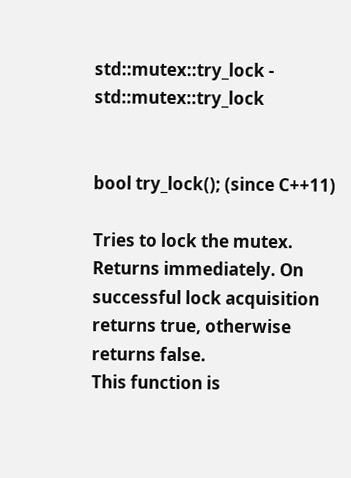std::mutex::try_lock - std::mutex::try_lock


bool try_lock(); (since C++11)

Tries to lock the mutex. Returns immediately. On successful lock acquisition returns true, otherwise returns false.
This function is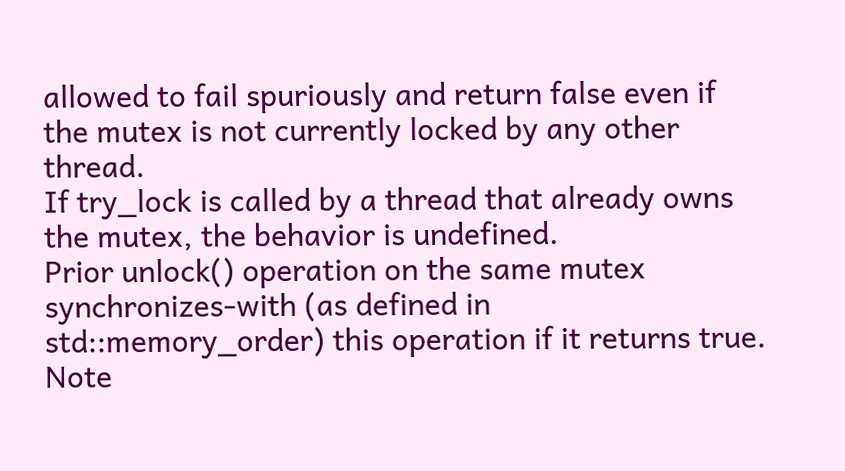allowed to fail spuriously and return false even if the mutex is not currently locked by any other thread.
If try_lock is called by a thread that already owns the mutex, the behavior is undefined.
Prior unlock() operation on the same mutex synchronizes-with (as defined in std::memory_order) this operation if it returns true. Note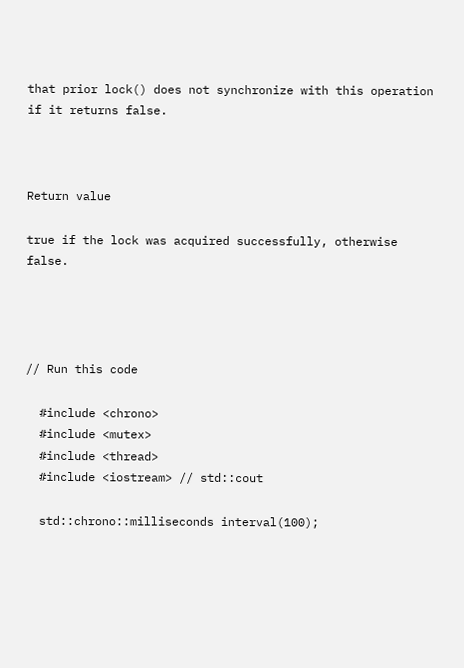that prior lock() does not synchronize with this operation if it returns false.



Return value

true if the lock was acquired successfully, otherwise false.




// Run this code

  #include <chrono>
  #include <mutex>
  #include <thread>
  #include <iostream> // std::cout

  std::chrono::milliseconds interval(100);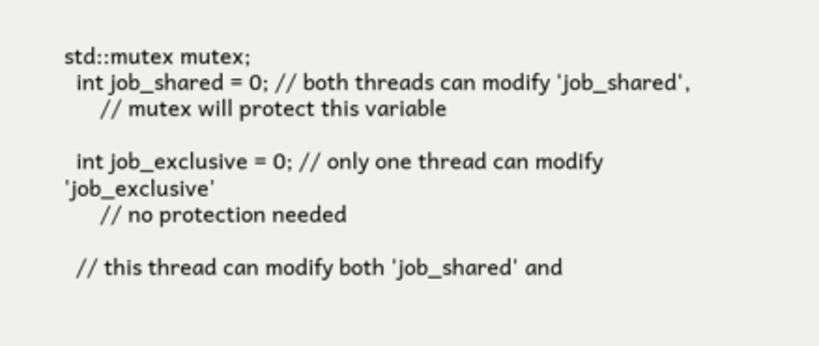std::mutex mutex;
  int job_shared = 0; // both threads can modify 'job_shared',
      // mutex will protect this variable

  int job_exclusive = 0; // only one thread can modify 'job_exclusive'
      // no protection needed

  // this thread can modify both 'job_shared' and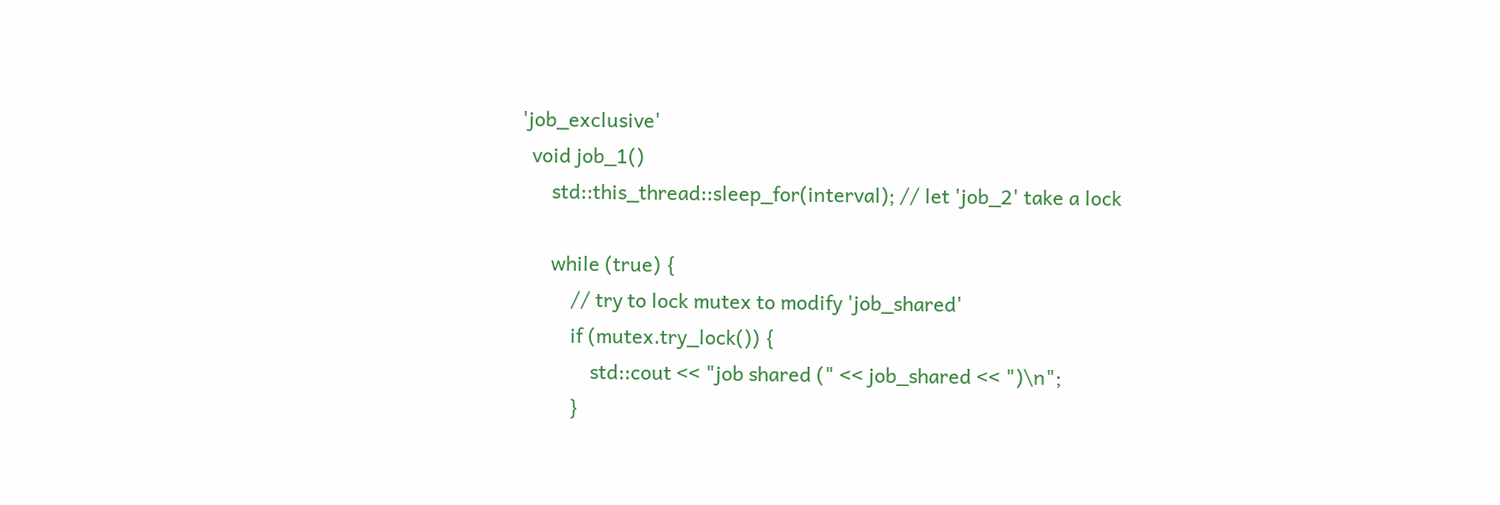'job_exclusive'
  void job_1()
      std::this_thread::sleep_for(interval); // let 'job_2' take a lock

      while (true) {
          // try to lock mutex to modify 'job_shared'
          if (mutex.try_lock()) {
              std::cout << "job shared (" << job_shared << ")\n";
          }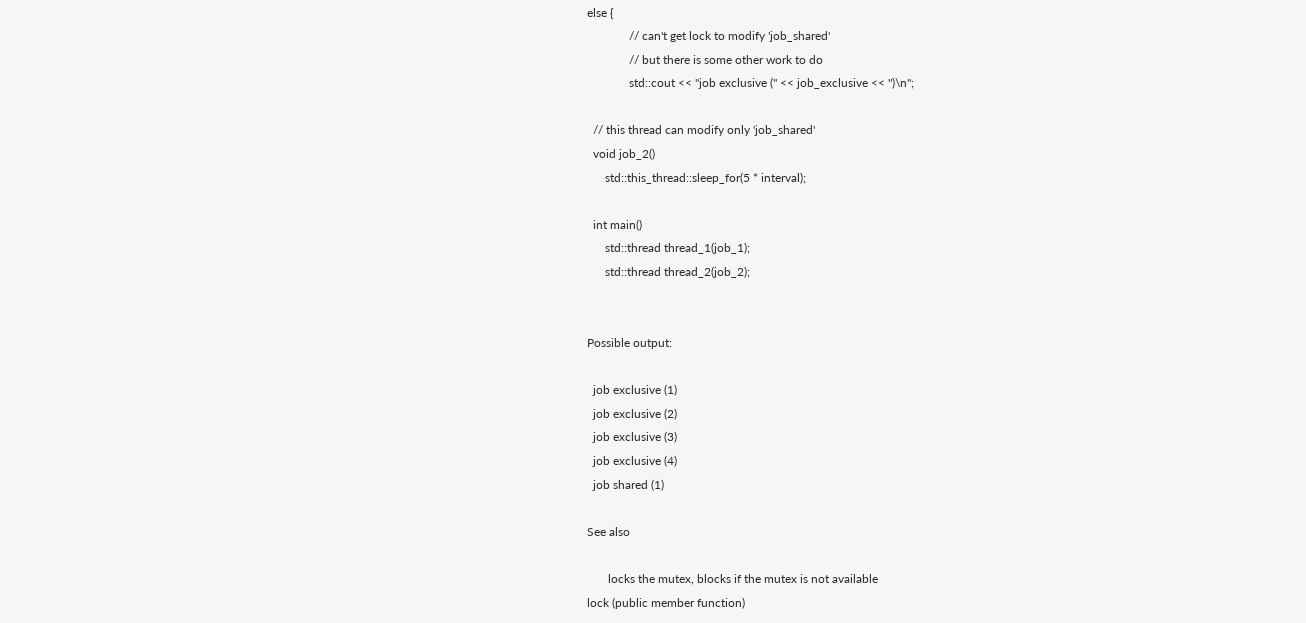else {
              // can't get lock to modify 'job_shared'
              // but there is some other work to do
              std::cout << "job exclusive (" << job_exclusive << ")\n";

  // this thread can modify only 'job_shared'
  void job_2()
      std::this_thread::sleep_for(5 * interval);

  int main()
      std::thread thread_1(job_1);
      std::thread thread_2(job_2);


Possible output:

  job exclusive (1)
  job exclusive (2)
  job exclusive (3)
  job exclusive (4)
  job shared (1)

See also

       locks the mutex, blocks if the mutex is not available
lock (public member function)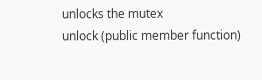unlocks the mutex
unlock (public member function)